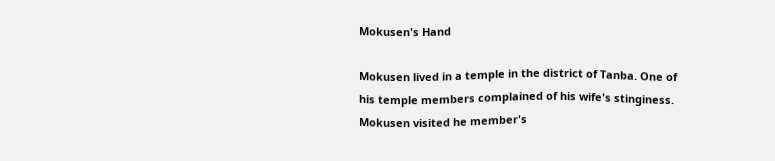Mokusen's Hand

Mokusen lived in a temple in the district of Tanba. One of his temple members complained of his wife's stinginess. Mokusen visited he member's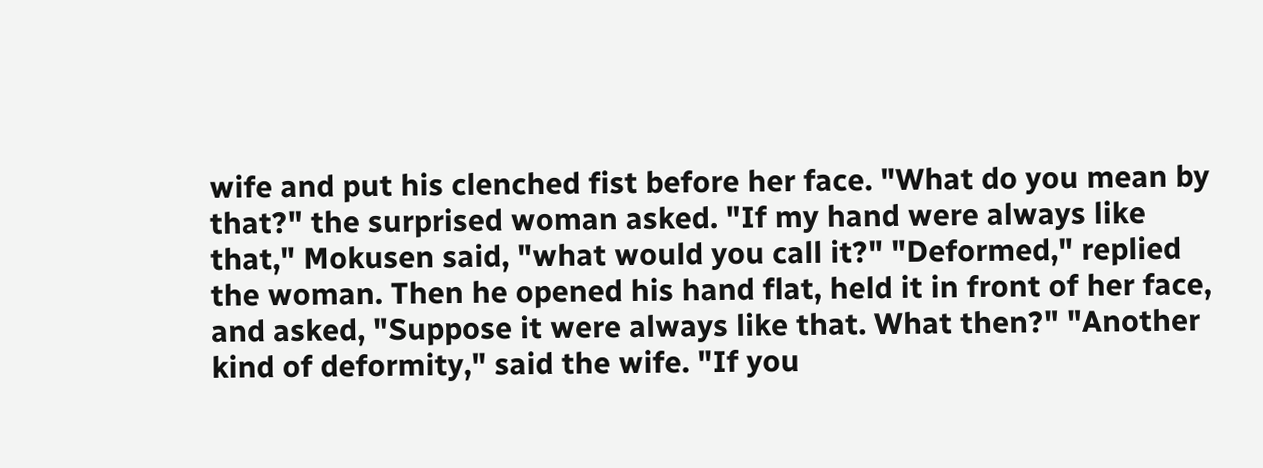wife and put his clenched fist before her face. "What do you mean by that?" the surprised woman asked. "If my hand were always like that," Mokusen said, "what would you call it?" "Deformed," replied the woman. Then he opened his hand flat, held it in front of her face, and asked, "Suppose it were always like that. What then?" "Another kind of deformity," said the wife. "If you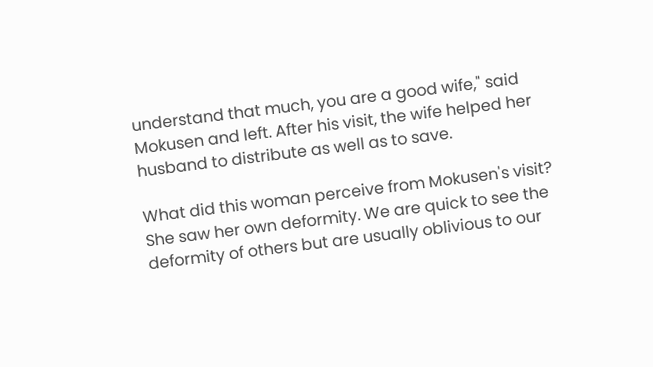understand that much, you are a good wife," said Mokusen and left. After his visit, the wife helped her husband to distribute as well as to save.

What did this woman perceive from Mokusen's visit? She saw her own deformity. We are quick to see the deformity of others but are usually oblivious to our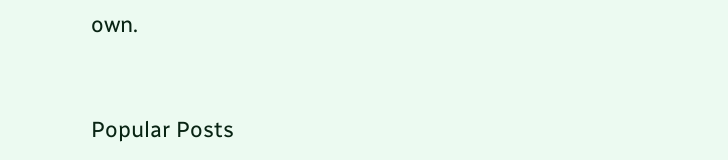own.


Popular Posts